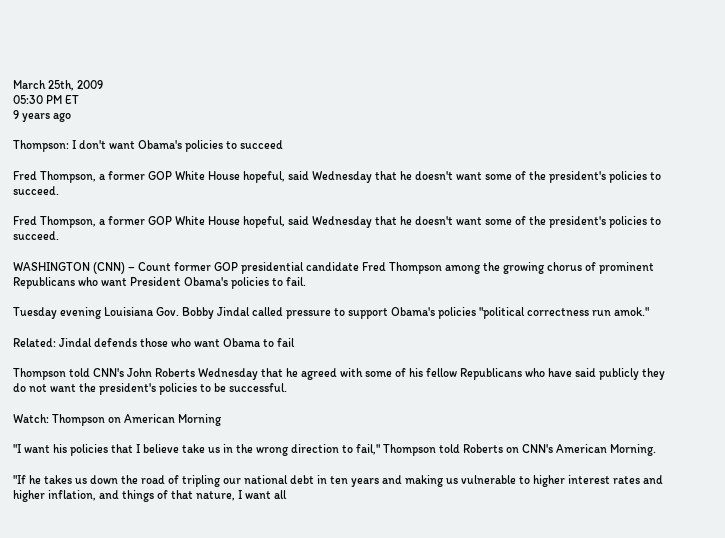March 25th, 2009
05:30 PM ET
9 years ago

Thompson: I don't want Obama's policies to succeed

Fred Thompson, a former GOP White House hopeful, said Wednesday that he doesn't want some of the president's policies to succeed.

Fred Thompson, a former GOP White House hopeful, said Wednesday that he doesn't want some of the president's policies to succeed.

WASHINGTON (CNN) – Count former GOP presidential candidate Fred Thompson among the growing chorus of prominent Republicans who want President Obama's policies to fail.

Tuesday evening Louisiana Gov. Bobby Jindal called pressure to support Obama's policies "political correctness run amok."

Related: Jindal defends those who want Obama to fail

Thompson told CNN's John Roberts Wednesday that he agreed with some of his fellow Republicans who have said publicly they do not want the president's policies to be successful.

Watch: Thompson on American Morning

"I want his policies that I believe take us in the wrong direction to fail," Thompson told Roberts on CNN's American Morning.

"If he takes us down the road of tripling our national debt in ten years and making us vulnerable to higher interest rates and higher inflation, and things of that nature, I want all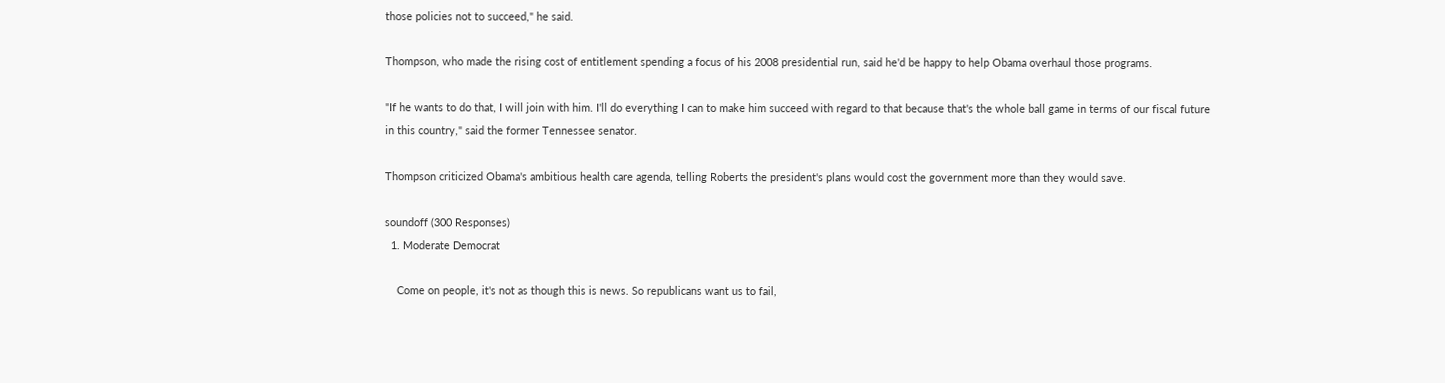those policies not to succeed," he said.

Thompson, who made the rising cost of entitlement spending a focus of his 2008 presidential run, said he'd be happy to help Obama overhaul those programs.

"If he wants to do that, I will join with him. I'll do everything I can to make him succeed with regard to that because that's the whole ball game in terms of our fiscal future in this country," said the former Tennessee senator.

Thompson criticized Obama's ambitious health care agenda, telling Roberts the president's plans would cost the government more than they would save.

soundoff (300 Responses)
  1. Moderate Democrat

    Come on people, it's not as though this is news. So republicans want us to fail,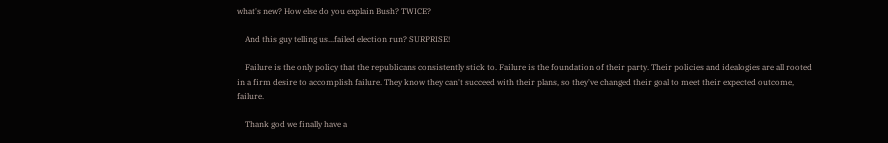what's new? How else do you explain Bush? TWICE?

    And this guy telling us...failed election run? SURPRISE!

    Failure is the only policy that the republicans consistently stick to. Failure is the foundation of their party. Their policies and idealogies are all rooted in a firm desire to accomplish failure. They know they can't succeed with their plans, so they've changed their goal to meet their expected outcome, failure.

    Thank god we finally have a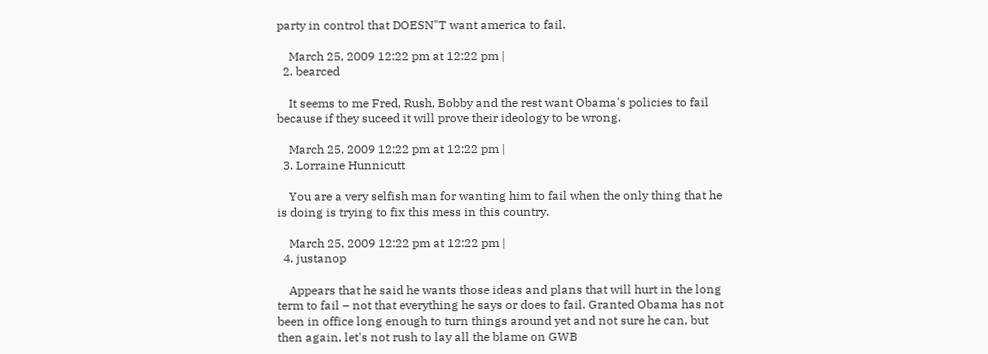party in control that DOESN"T want america to fail.

    March 25, 2009 12:22 pm at 12:22 pm |
  2. bearced

    It seems to me Fred, Rush, Bobby and the rest want Obama's policies to fail because if they suceed it will prove their ideology to be wrong.

    March 25, 2009 12:22 pm at 12:22 pm |
  3. Lorraine Hunnicutt

    You are a very selfish man for wanting him to fail when the only thing that he is doing is trying to fix this mess in this country.

    March 25, 2009 12:22 pm at 12:22 pm |
  4. justanop

    Appears that he said he wants those ideas and plans that will hurt in the long term to fail – not that everything he says or does to fail. Granted Obama has not been in office long enough to turn things around yet and not sure he can, but then again, let's not rush to lay all the blame on GWB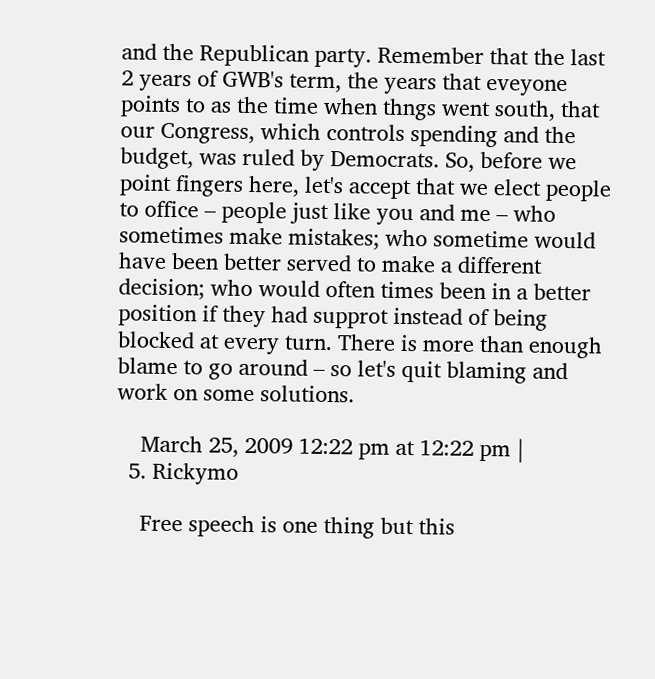and the Republican party. Remember that the last 2 years of GWB's term, the years that eveyone points to as the time when thngs went south, that our Congress, which controls spending and the budget, was ruled by Democrats. So, before we point fingers here, let's accept that we elect people to office – people just like you and me – who sometimes make mistakes; who sometime would have been better served to make a different decision; who would often times been in a better position if they had supprot instead of being blocked at every turn. There is more than enough blame to go around – so let's quit blaming and work on some solutions.

    March 25, 2009 12:22 pm at 12:22 pm |
  5. Rickymo

    Free speech is one thing but this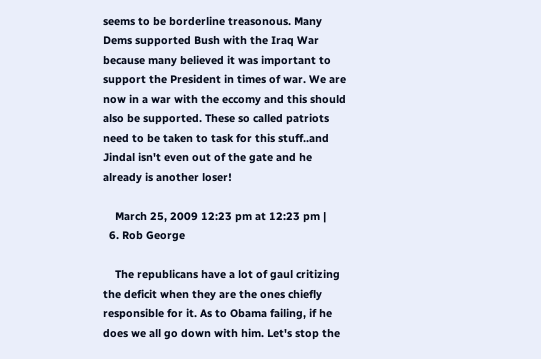seems to be borderline treasonous. Many Dems supported Bush with the Iraq War because many believed it was important to support the President in times of war. We are now in a war with the eccomy and this should also be supported. These so called patriots need to be taken to task for this stuff..and Jindal isn't even out of the gate and he already is another loser!

    March 25, 2009 12:23 pm at 12:23 pm |
  6. Rob George

    The republicans have a lot of gaul critizing the deficit when they are the ones chiefly responsible for it. As to Obama failing, if he does we all go down with him. Let's stop the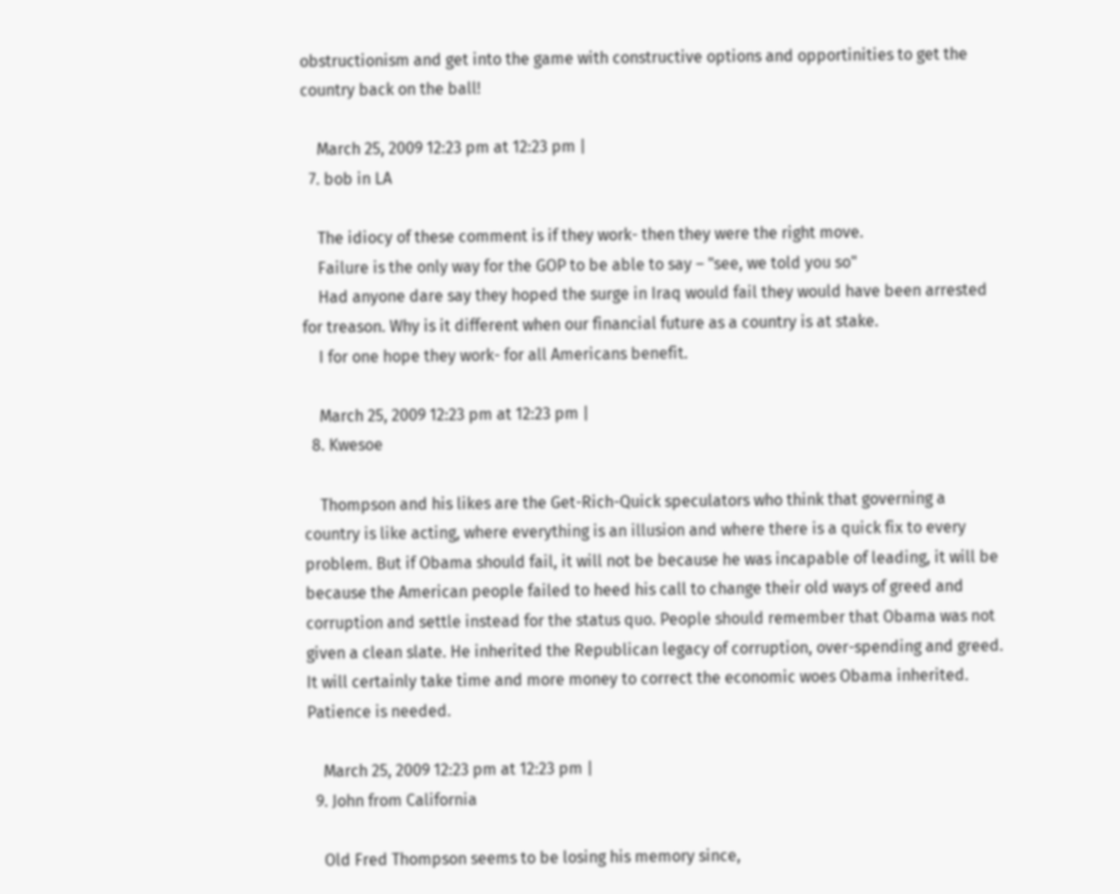obstructionism and get into the game with constructive options and opportinities to get the country back on the ball!

    March 25, 2009 12:23 pm at 12:23 pm |
  7. bob in LA

    The idiocy of these comment is if they work- then they were the right move.
    Failure is the only way for the GOP to be able to say – "see, we told you so"
    Had anyone dare say they hoped the surge in Iraq would fail they would have been arrested for treason. Why is it different when our financial future as a country is at stake.
    I for one hope they work- for all Americans benefit.

    March 25, 2009 12:23 pm at 12:23 pm |
  8. Kwesoe

    Thompson and his likes are the Get-Rich-Quick speculators who think that governing a country is like acting, where everything is an illusion and where there is a quick fix to every problem. But if Obama should fail, it will not be because he was incapable of leading, it will be because the American people failed to heed his call to change their old ways of greed and corruption and settle instead for the status quo. People should remember that Obama was not given a clean slate. He inherited the Republican legacy of corruption, over-spending and greed. It will certainly take time and more money to correct the economic woes Obama inherited. Patience is needed.

    March 25, 2009 12:23 pm at 12:23 pm |
  9. John from California

    Old Fred Thompson seems to be losing his memory since,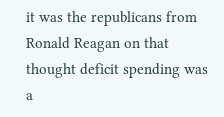it was the republicans from Ronald Reagan on that thought deficit spending was a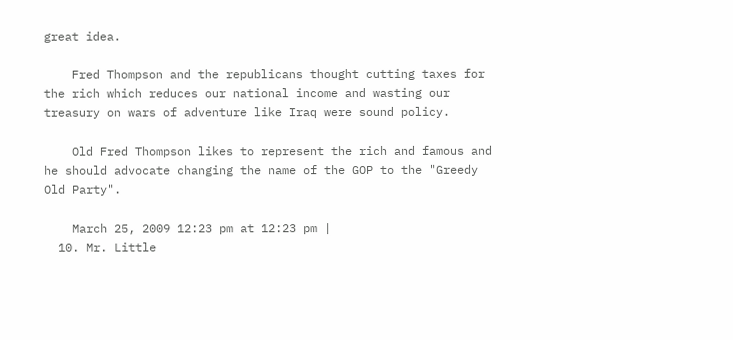great idea.

    Fred Thompson and the republicans thought cutting taxes for the rich which reduces our national income and wasting our treasury on wars of adventure like Iraq were sound policy.

    Old Fred Thompson likes to represent the rich and famous and he should advocate changing the name of the GOP to the "Greedy Old Party".

    March 25, 2009 12:23 pm at 12:23 pm |
  10. Mr. Little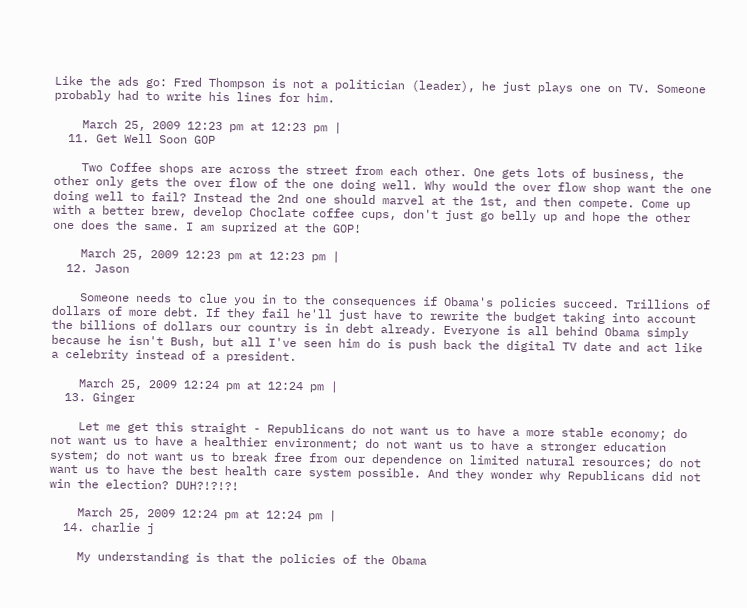Like the ads go: Fred Thompson is not a politician (leader), he just plays one on TV. Someone probably had to write his lines for him.

    March 25, 2009 12:23 pm at 12:23 pm |
  11. Get Well Soon GOP

    Two Coffee shops are across the street from each other. One gets lots of business, the other only gets the over flow of the one doing well. Why would the over flow shop want the one doing well to fail? Instead the 2nd one should marvel at the 1st, and then compete. Come up with a better brew, develop Choclate coffee cups, don't just go belly up and hope the other one does the same. I am suprized at the GOP!

    March 25, 2009 12:23 pm at 12:23 pm |
  12. Jason

    Someone needs to clue you in to the consequences if Obama's policies succeed. Trillions of dollars of more debt. If they fail he'll just have to rewrite the budget taking into account the billions of dollars our country is in debt already. Everyone is all behind Obama simply because he isn't Bush, but all I've seen him do is push back the digital TV date and act like a celebrity instead of a president.

    March 25, 2009 12:24 pm at 12:24 pm |
  13. Ginger

    Let me get this straight - Republicans do not want us to have a more stable economy; do not want us to have a healthier environment; do not want us to have a stronger education system; do not want us to break free from our dependence on limited natural resources; do not want us to have the best health care system possible. And they wonder why Republicans did not win the election? DUH?!?!?!

    March 25, 2009 12:24 pm at 12:24 pm |
  14. charlie j

    My understanding is that the policies of the Obama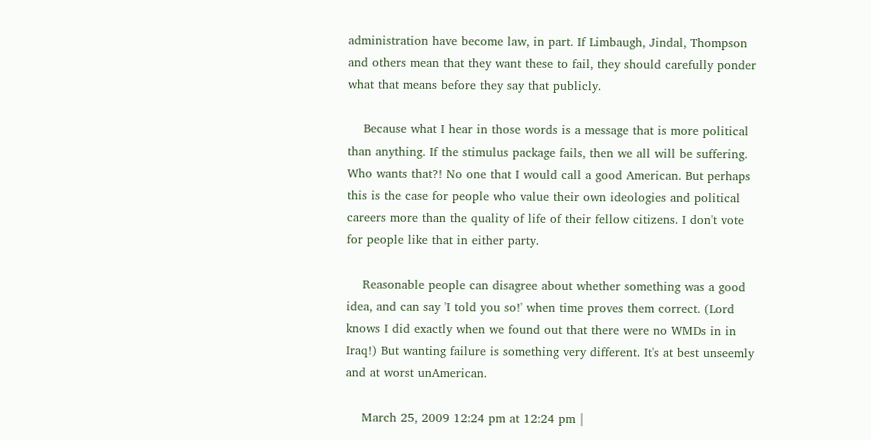administration have become law, in part. If Limbaugh, Jindal, Thompson and others mean that they want these to fail, they should carefully ponder what that means before they say that publicly.

    Because what I hear in those words is a message that is more political than anything. If the stimulus package fails, then we all will be suffering. Who wants that?! No one that I would call a good American. But perhaps this is the case for people who value their own ideologies and political careers more than the quality of life of their fellow citizens. I don't vote for people like that in either party.

    Reasonable people can disagree about whether something was a good idea, and can say 'I told you so!' when time proves them correct. (Lord knows I did exactly when we found out that there were no WMDs in in Iraq!) But wanting failure is something very different. It's at best unseemly and at worst unAmerican.

    March 25, 2009 12:24 pm at 12:24 pm |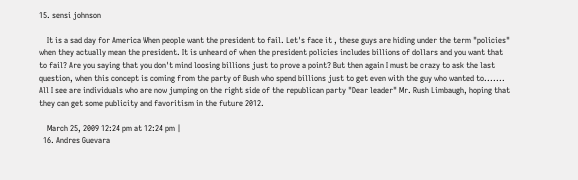15. sensi johnson

    It is a sad day for America When people want the president to fail. Let's face it , these guys are hiding under the term "policies" when they actually mean the president. It is unheard of when the president policies includes billions of dollars and you want that to fail? Are you saying that you don't mind loosing billions just to prove a point? But then again I must be crazy to ask the last question, when this concept is coming from the party of Bush who spend billions just to get even with the guy who wanted to....... All I see are individuals who are now jumping on the right side of the republican party "Dear leader" Mr. Rush Limbaugh, hoping that they can get some publicity and favoritism in the future 2012.

    March 25, 2009 12:24 pm at 12:24 pm |
  16. Andres Guevara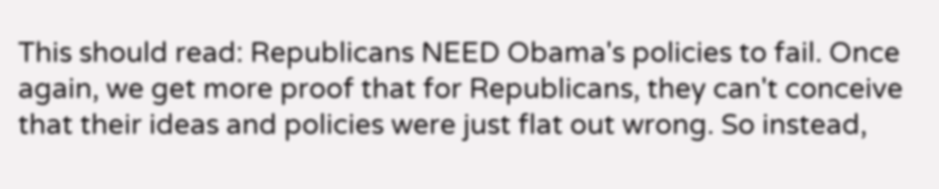This should read: Republicans NEED Obama's policies to fail. Once again, we get more proof that for Republicans, they can't conceive that their ideas and policies were just flat out wrong. So instead,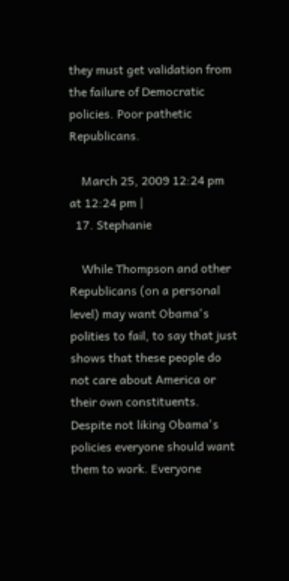they must get validation from the failure of Democratic policies. Poor pathetic Republicans.

    March 25, 2009 12:24 pm at 12:24 pm |
  17. Stephanie

    While Thompson and other Republicans (on a personal level) may want Obama's polities to fail, to say that just shows that these people do not care about America or their own constituents. Despite not liking Obama's policies everyone should want them to work. Everyone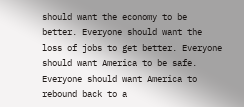should want the economy to be better. Everyone should want the loss of jobs to get better. Everyone should want America to be safe. Everyone should want America to rebound back to a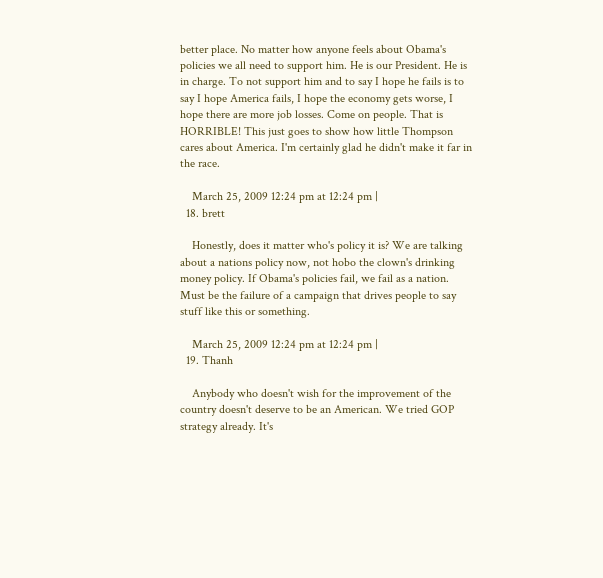better place. No matter how anyone feels about Obama's policies we all need to support him. He is our President. He is in charge. To not support him and to say I hope he fails is to say I hope America fails, I hope the economy gets worse, I hope there are more job losses. Come on people. That is HORRIBLE! This just goes to show how little Thompson cares about America. I'm certainly glad he didn't make it far in the race.

    March 25, 2009 12:24 pm at 12:24 pm |
  18. brett

    Honestly, does it matter who's policy it is? We are talking about a nations policy now, not hobo the clown's drinking money policy. If Obama's policies fail, we fail as a nation. Must be the failure of a campaign that drives people to say stuff like this or something.

    March 25, 2009 12:24 pm at 12:24 pm |
  19. Thanh

    Anybody who doesn't wish for the improvement of the country doesn't deserve to be an American. We tried GOP strategy already. It's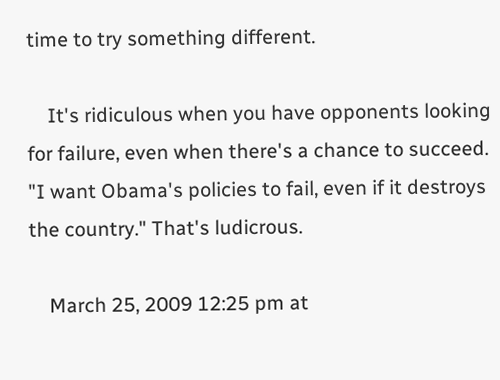time to try something different.

    It's ridiculous when you have opponents looking for failure, even when there's a chance to succeed. "I want Obama's policies to fail, even if it destroys the country." That's ludicrous.

    March 25, 2009 12:25 pm at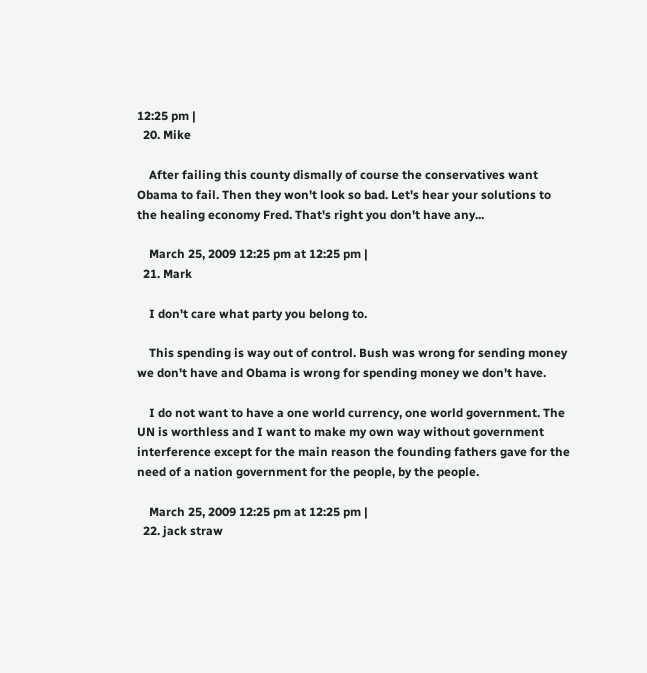12:25 pm |
  20. Mike

    After failing this county dismally of course the conservatives want Obama to fail. Then they won't look so bad. Let's hear your solutions to the healing economy Fred. That's right you don't have any...

    March 25, 2009 12:25 pm at 12:25 pm |
  21. Mark

    I don't care what party you belong to.

    This spending is way out of control. Bush was wrong for sending money we don't have and Obama is wrong for spending money we don't have.

    I do not want to have a one world currency, one world government. The UN is worthless and I want to make my own way without government interference except for the main reason the founding fathers gave for the need of a nation government for the people, by the people.

    March 25, 2009 12:25 pm at 12:25 pm |
  22. jack straw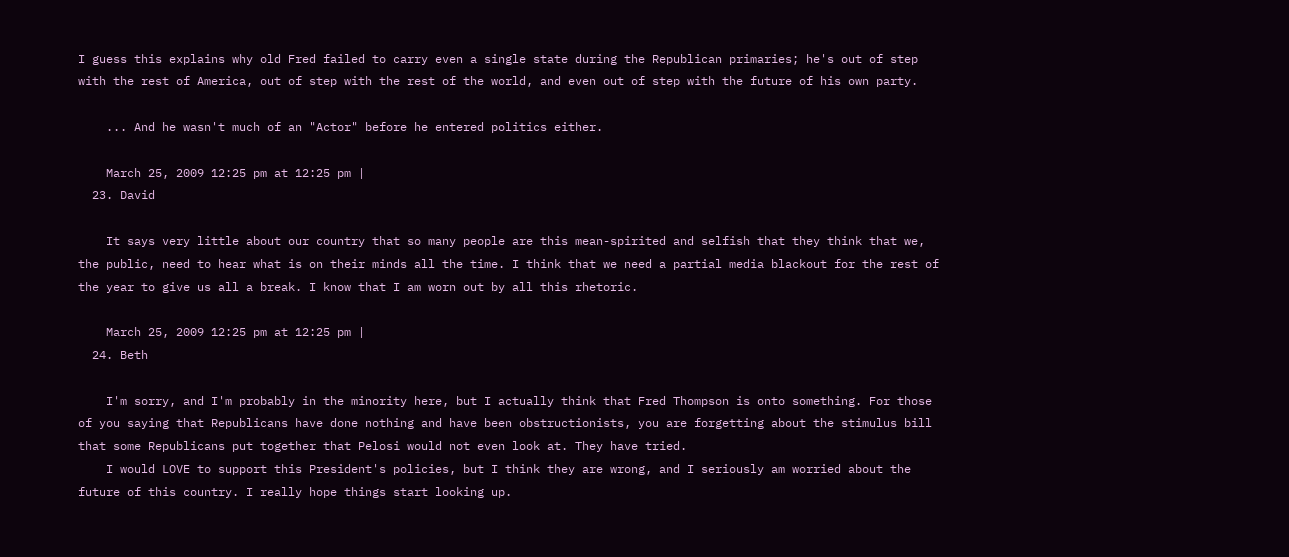I guess this explains why old Fred failed to carry even a single state during the Republican primaries; he's out of step with the rest of America, out of step with the rest of the world, and even out of step with the future of his own party.

    ... And he wasn't much of an "Actor" before he entered politics either.

    March 25, 2009 12:25 pm at 12:25 pm |
  23. David

    It says very little about our country that so many people are this mean-spirited and selfish that they think that we, the public, need to hear what is on their minds all the time. I think that we need a partial media blackout for the rest of the year to give us all a break. I know that I am worn out by all this rhetoric.

    March 25, 2009 12:25 pm at 12:25 pm |
  24. Beth

    I'm sorry, and I'm probably in the minority here, but I actually think that Fred Thompson is onto something. For those of you saying that Republicans have done nothing and have been obstructionists, you are forgetting about the stimulus bill that some Republicans put together that Pelosi would not even look at. They have tried.
    I would LOVE to support this President's policies, but I think they are wrong, and I seriously am worried about the future of this country. I really hope things start looking up.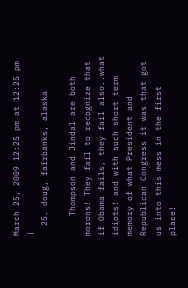March 25, 2009 12:25 pm at 12:25 pm |
  25. doug, fairbanks, alaska

    Thompson and Jindal are both morons! They fail to recognize that if Obama fails, they fail also..what idiots! and with such short term memory of what President and Republican Congress it was that got us into this mess in the first place!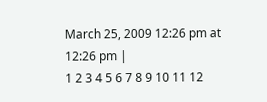March 25, 2009 12:26 pm at 12:26 pm |
1 2 3 4 5 6 7 8 9 10 11 12